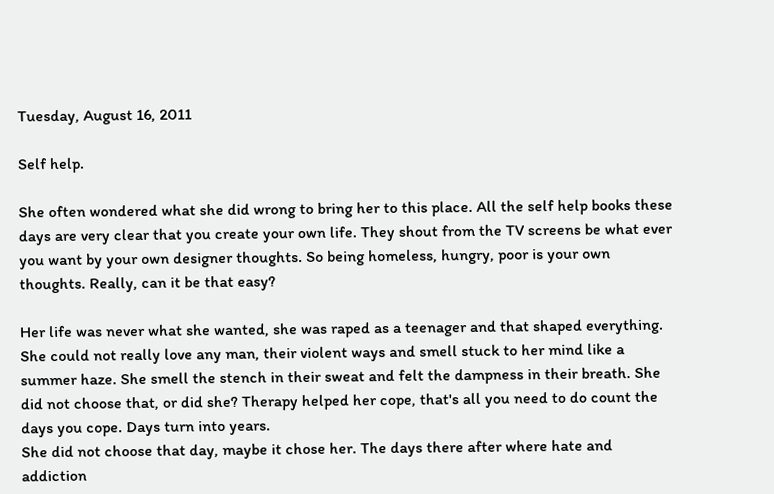Tuesday, August 16, 2011

Self help.

She often wondered what she did wrong to bring her to this place. All the self help books these days are very clear that you create your own life. They shout from the TV screens be what ever you want by your own designer thoughts. So being homeless, hungry, poor is your own thoughts. Really, can it be that easy?

Her life was never what she wanted, she was raped as a teenager and that shaped everything. She could not really love any man, their violent ways and smell stuck to her mind like a summer haze. She smell the stench in their sweat and felt the dampness in their breath. She did not choose that, or did she? Therapy helped her cope, that's all you need to do count the days you cope. Days turn into years.
She did not choose that day, maybe it chose her. The days there after where hate and addiction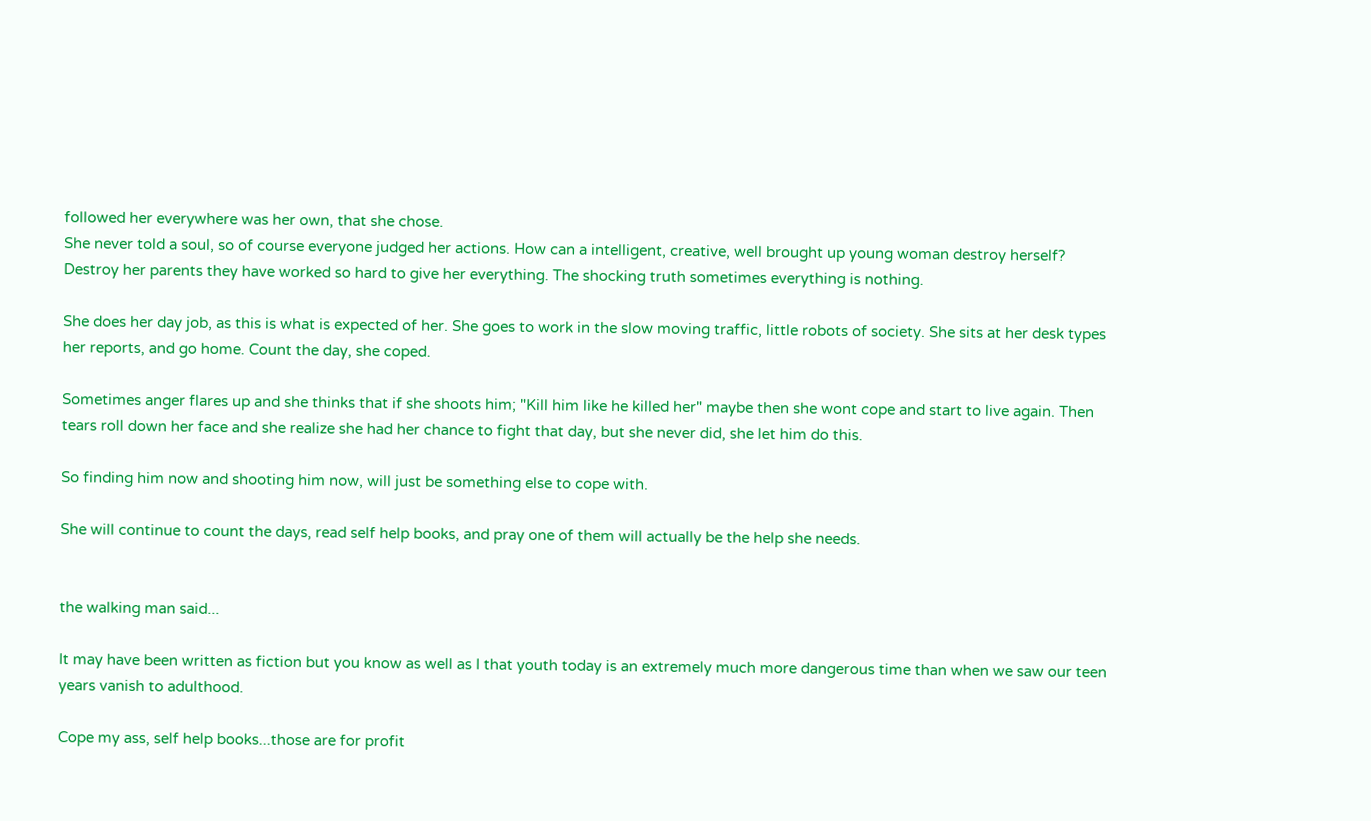followed her everywhere was her own, that she chose.
She never told a soul, so of course everyone judged her actions. How can a intelligent, creative, well brought up young woman destroy herself? Destroy her parents they have worked so hard to give her everything. The shocking truth sometimes everything is nothing.

She does her day job, as this is what is expected of her. She goes to work in the slow moving traffic, little robots of society. She sits at her desk types her reports, and go home. Count the day, she coped.

Sometimes anger flares up and she thinks that if she shoots him; "Kill him like he killed her" maybe then she wont cope and start to live again. Then tears roll down her face and she realize she had her chance to fight that day, but she never did, she let him do this.

So finding him now and shooting him now, will just be something else to cope with.

She will continue to count the days, read self help books, and pray one of them will actually be the help she needs.


the walking man said...

It may have been written as fiction but you know as well as I that youth today is an extremely much more dangerous time than when we saw our teen years vanish to adulthood.

Cope my ass, self help books...those are for profit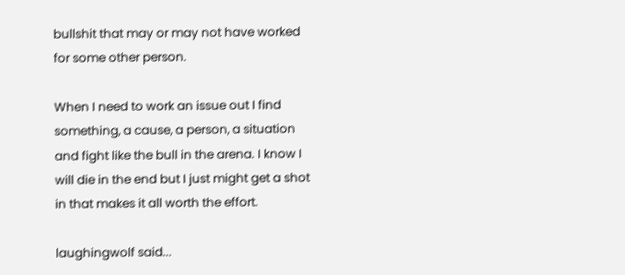bullshit that may or may not have worked for some other person.

When I need to work an issue out I find something, a cause, a person, a situation and fight like the bull in the arena. I know I will die in the end but I just might get a shot in that makes it all worth the effort.

laughingwolf said...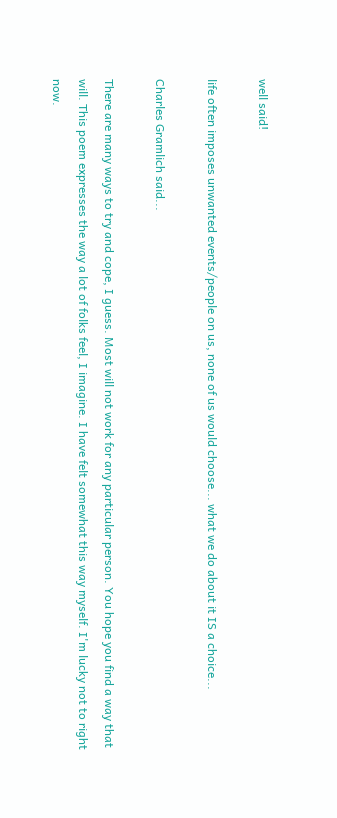well said!

life often imposes unwanted events/people on us, none of us would choose... what we do about it IS a choice...

Charles Gramlich said...

There are many ways to try and cope, I guess. Most will not work for any particular person. You hope you find a way that will. This poem expresses the way a lot of folks feel, I imagine. I have felt somewhat this way myself. I'm lucky not to right now.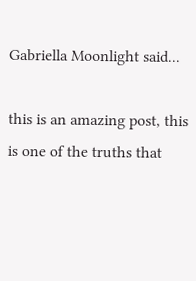Gabriella Moonlight said...

this is an amazing post, this is one of the truths that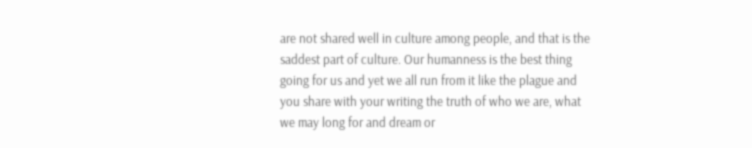are not shared well in culture among people, and that is the saddest part of culture. Our humanness is the best thing going for us and yet we all run from it like the plague and you share with your writing the truth of who we are, what we may long for and dream or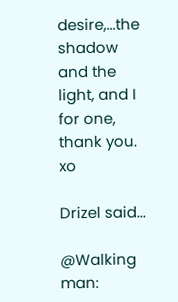desire,...the shadow and the light, and I for one, thank you. xo

Drizel said...

@Walking man: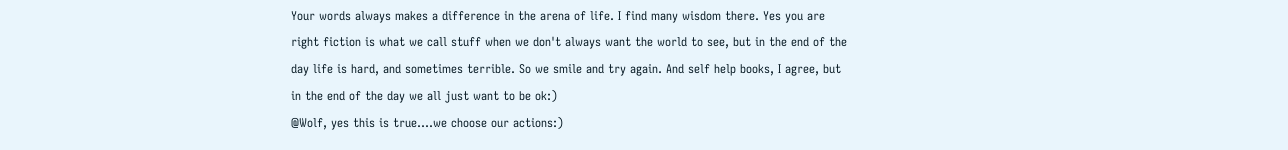Your words always makes a difference in the arena of life. I find many wisdom there. Yes you are right fiction is what we call stuff when we don't always want the world to see, but in the end of the day life is hard, and sometimes terrible. So we smile and try again. And self help books, I agree, but in the end of the day we all just want to be ok:)
@Wolf, yes this is true....we choose our actions:)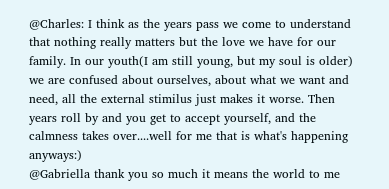@Charles: I think as the years pass we come to understand that nothing really matters but the love we have for our family. In our youth(I am still young, but my soul is older) we are confused about ourselves, about what we want and need, all the external stimilus just makes it worse. Then years roll by and you get to accept yourself, and the calmness takes over....well for me that is what's happening anyways:)
@Gabriella thank you so much it means the world to me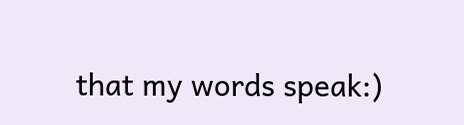that my words speak:)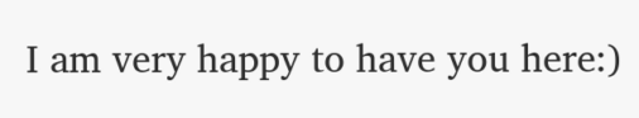I am very happy to have you here:)